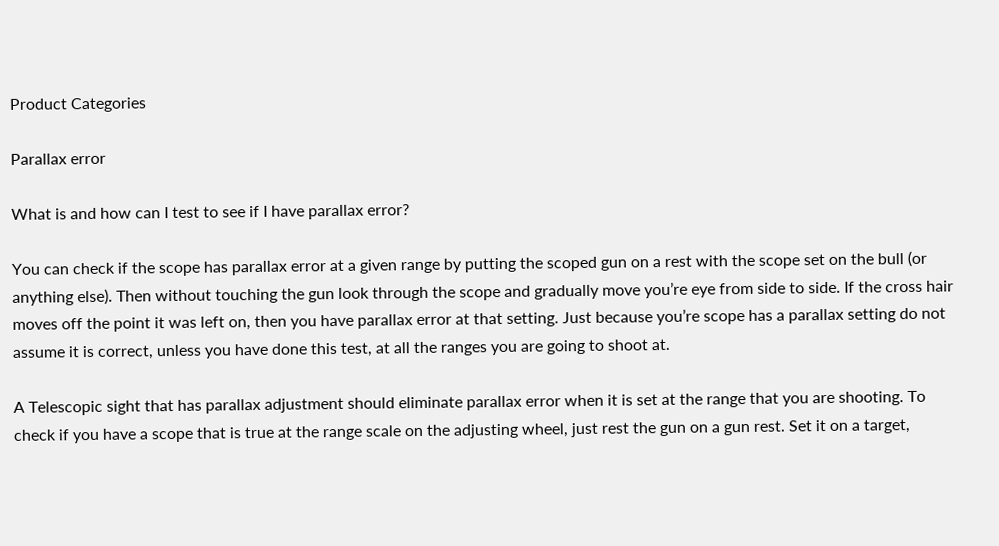Product Categories

Parallax error

What is and how can I test to see if I have parallax error?

You can check if the scope has parallax error at a given range by putting the scoped gun on a rest with the scope set on the bull (or anything else). Then without touching the gun look through the scope and gradually move you’re eye from side to side. If the cross hair moves off the point it was left on, then you have parallax error at that setting. Just because you’re scope has a parallax setting do not assume it is correct, unless you have done this test, at all the ranges you are going to shoot at.

A Telescopic sight that has parallax adjustment should eliminate parallax error when it is set at the range that you are shooting. To check if you have a scope that is true at the range scale on the adjusting wheel, just rest the gun on a gun rest. Set it on a target,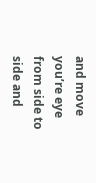and move you’re eye from side to side and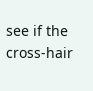see if the cross-hair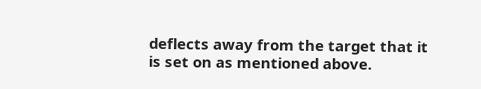deflects away from the target that it is set on as mentioned above.